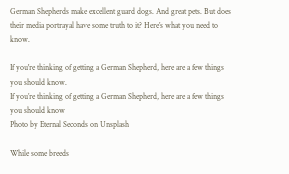German Shepherds make excellent guard dogs. And great pets. But does their media portrayal have some truth to it? Here’s what you need to know.

If you're thinking of getting a German Shepherd, here are a few things you should know.
If you’re thinking of getting a German Shepherd, here are a few things you should know
Photo by Eternal Seconds on Unsplash

While some breeds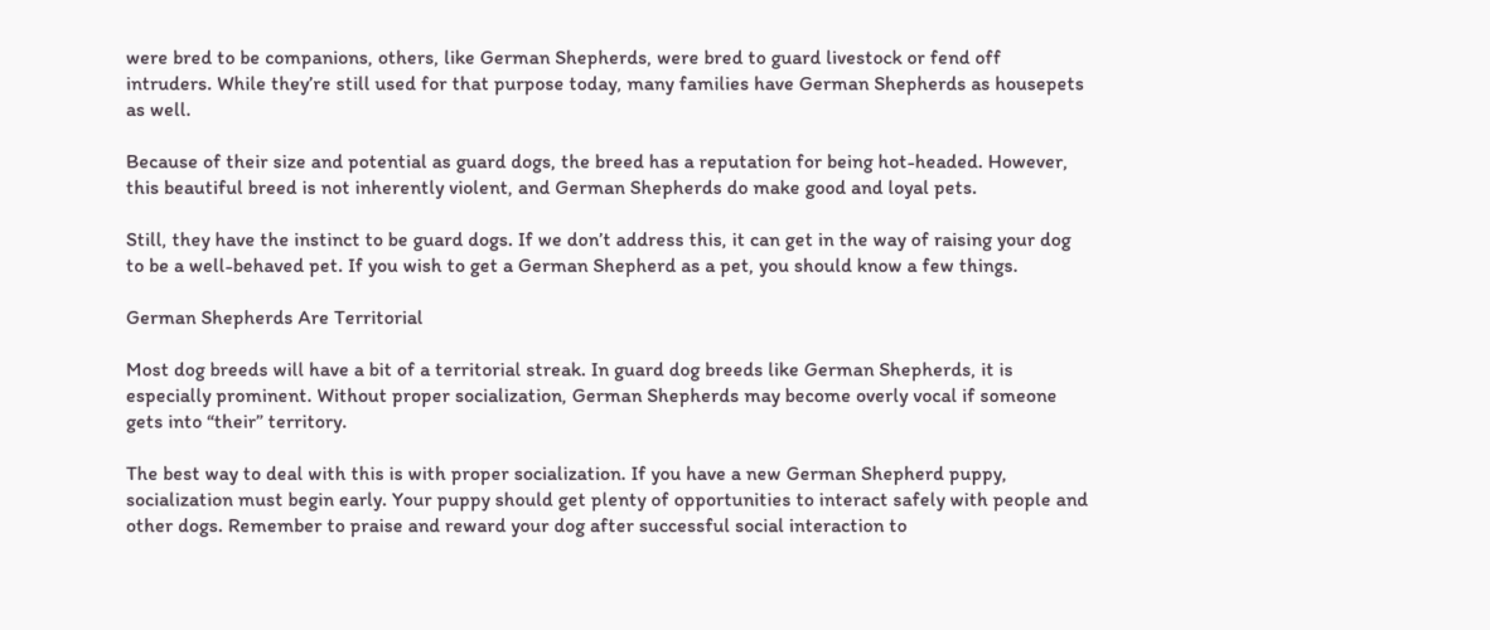were bred to be companions, others, like German Shepherds, were bred to guard livestock or fend off intruders. While they’re still used for that purpose today, many families have German Shepherds as housepets as well.

Because of their size and potential as guard dogs, the breed has a reputation for being hot-headed. However, this beautiful breed is not inherently violent, and German Shepherds do make good and loyal pets.

Still, they have the instinct to be guard dogs. If we don’t address this, it can get in the way of raising your dog to be a well-behaved pet. If you wish to get a German Shepherd as a pet, you should know a few things.

German Shepherds Are Territorial

Most dog breeds will have a bit of a territorial streak. In guard dog breeds like German Shepherds, it is especially prominent. Without proper socialization, German Shepherds may become overly vocal if someone gets into “their” territory.

The best way to deal with this is with proper socialization. If you have a new German Shepherd puppy, socialization must begin early. Your puppy should get plenty of opportunities to interact safely with people and other dogs. Remember to praise and reward your dog after successful social interaction to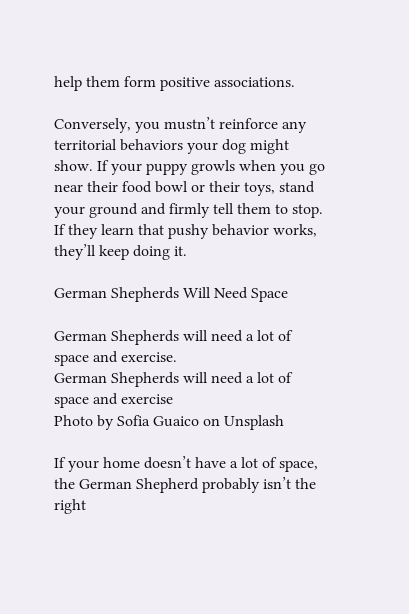help them form positive associations.

Conversely, you mustn’t reinforce any territorial behaviors your dog might show. If your puppy growls when you go near their food bowl or their toys, stand your ground and firmly tell them to stop. If they learn that pushy behavior works, they’ll keep doing it.

German Shepherds Will Need Space

German Shepherds will need a lot of space and exercise.
German Shepherds will need a lot of space and exercise
Photo by Sofia Guaico on Unsplash

If your home doesn’t have a lot of space, the German Shepherd probably isn’t the right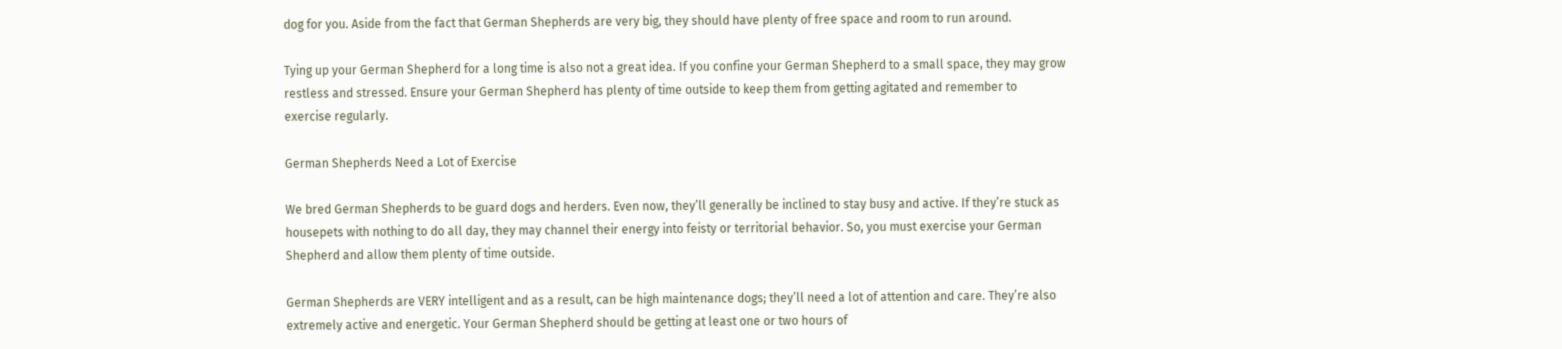dog for you. Aside from the fact that German Shepherds are very big, they should have plenty of free space and room to run around.

Tying up your German Shepherd for a long time is also not a great idea. If you confine your German Shepherd to a small space, they may grow restless and stressed. Ensure your German Shepherd has plenty of time outside to keep them from getting agitated and remember to exercise regularly.

German Shepherds Need a Lot of Exercise

We bred German Shepherds to be guard dogs and herders. Even now, they’ll generally be inclined to stay busy and active. If they’re stuck as housepets with nothing to do all day, they may channel their energy into feisty or territorial behavior. So, you must exercise your German Shepherd and allow them plenty of time outside.

German Shepherds are VERY intelligent and as a result, can be high maintenance dogs; they’ll need a lot of attention and care. They’re also extremely active and energetic. Your German Shepherd should be getting at least one or two hours of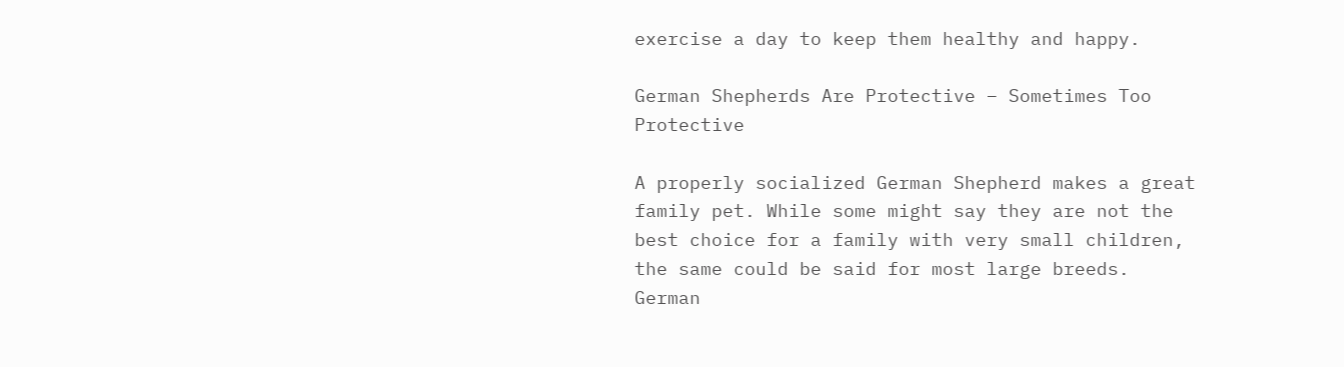exercise a day to keep them healthy and happy.

German Shepherds Are Protective – Sometimes Too Protective

A properly socialized German Shepherd makes a great family pet. While some might say they are not the best choice for a family with very small children, the same could be said for most large breeds. German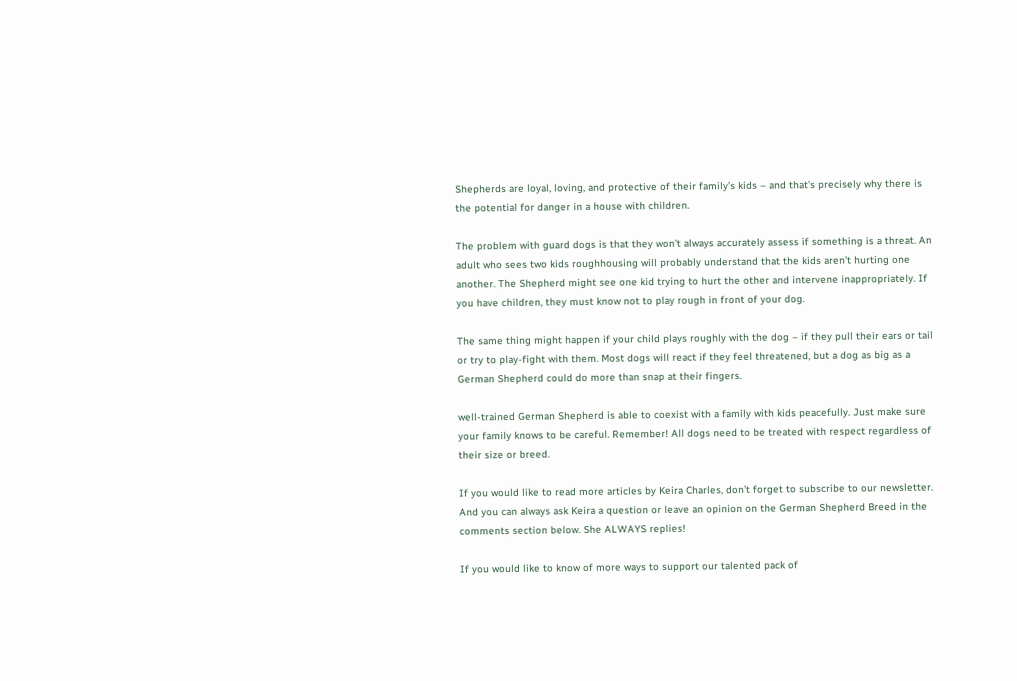Shepherds are loyal, loving, and protective of their family’s kids – and that’s precisely why there is the potential for danger in a house with children.

The problem with guard dogs is that they won’t always accurately assess if something is a threat. An adult who sees two kids roughhousing will probably understand that the kids aren’t hurting one another. The Shepherd might see one kid trying to hurt the other and intervene inappropriately. If you have children, they must know not to play rough in front of your dog.

The same thing might happen if your child plays roughly with the dog – if they pull their ears or tail or try to play-fight with them. Most dogs will react if they feel threatened, but a dog as big as a German Shepherd could do more than snap at their fingers.

well-trained German Shepherd is able to coexist with a family with kids peacefully. Just make sure your family knows to be careful. Remember! All dogs need to be treated with respect regardless of their size or breed.

If you would like to read more articles by Keira Charles, don’t forget to subscribe to our newsletter. And you can always ask Keira a question or leave an opinion on the German Shepherd Breed in the comments section below. She ALWAYS replies!

If you would like to know of more ways to support our talented pack of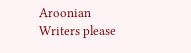Aroonian Writers please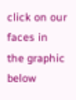click on our faces in the graphic below